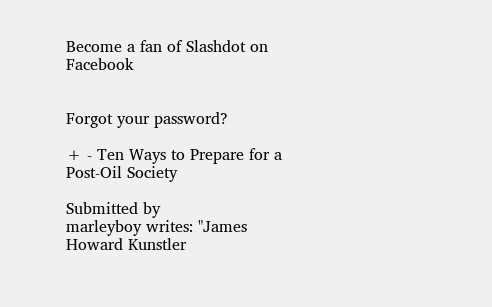Become a fan of Slashdot on Facebook


Forgot your password?

+ - Ten Ways to Prepare for a Post-Oil Society

Submitted by
marleyboy writes: "James Howard Kunstler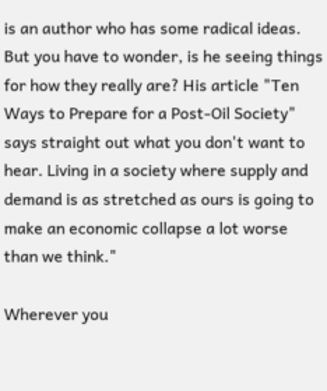is an author who has some radical ideas. But you have to wonder, is he seeing things for how they really are? His article "Ten Ways to Prepare for a Post-Oil Society" says straight out what you don't want to hear. Living in a society where supply and demand is as stretched as ours is going to make an economic collapse a lot worse than we think."

Wherever you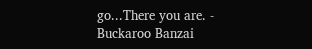go...There you are. - Buckaroo Banzai